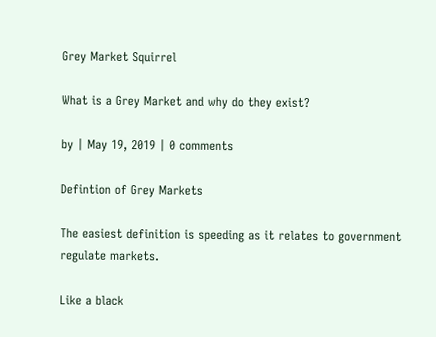Grey Market Squirrel

What is a Grey Market and why do they exist?

by | May 19, 2019 | 0 comments

Defintion of Grey Markets

The easiest definition is speeding as it relates to government regulate markets.

Like a black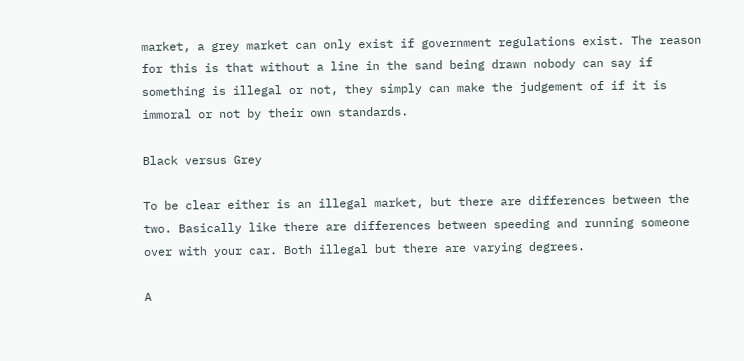market, a grey market can only exist if government regulations exist. The reason for this is that without a line in the sand being drawn nobody can say if something is illegal or not, they simply can make the judgement of if it is immoral or not by their own standards.

Black versus Grey

To be clear either is an illegal market, but there are differences between the two. Basically like there are differences between speeding and running someone over with your car. Both illegal but there are varying degrees.

A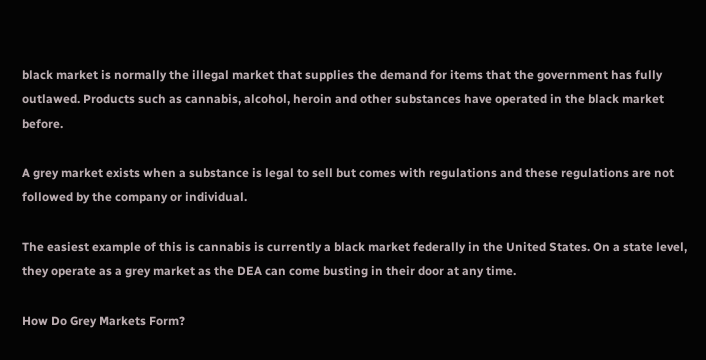black market is normally the illegal market that supplies the demand for items that the government has fully outlawed. Products such as cannabis, alcohol, heroin and other substances have operated in the black market before.

A grey market exists when a substance is legal to sell but comes with regulations and these regulations are not followed by the company or individual.

The easiest example of this is cannabis is currently a black market federally in the United States. On a state level, they operate as a grey market as the DEA can come busting in their door at any time.

How Do Grey Markets Form?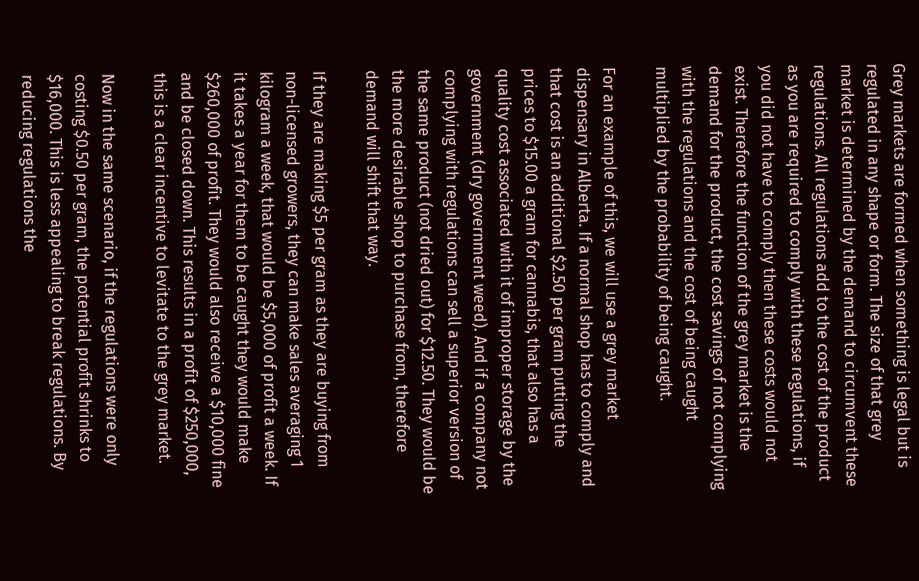Grey markets are formed when something is legal but is regulated in any shape or form. The size of that grey market is determined by the demand to circumvent these regulations. All regulations add to the cost of the product as you are required to comply with these regulations, if you did not have to comply then these costs would not exist. Therefore the function of the grey market is the demand for the product, the cost savings of not complying with the regulations and the cost of being caught multiplied by the probability of being caught.

For an example of this, we will use a grey market dispensary in Alberta. If a normal shop has to comply and that cost is an additional $2.50 per gram putting the prices to $15.00 a gram for cannabis, that also has a quality cost associated with it of improper storage by the government (dry government weed). And if a company not complying with regulations can sell a superior version of the same product (not dried out) for $12.50. They would be the more desirable shop to purchase from, therefore demand will shift that way.

If they are making $5 per gram as they are buying from non-licensed growers, they can make sales averaging 1 kilogram a week, that would be $5,000 of profit a week. If it takes a year for them to be caught they would make $260,000 of profit. They would also receive a $10,000 fine and be closed down. This results in a profit of $250,000, this is a clear incentive to levitate to the grey market.

Now in the same scenario, if the regulations were only costing $0.50 per gram, the potential profit shrinks to $16,000. This is less appealing to break regulations. By reducing regulations the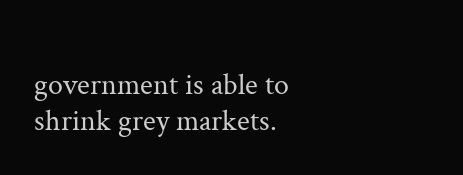government is able to shrink grey markets.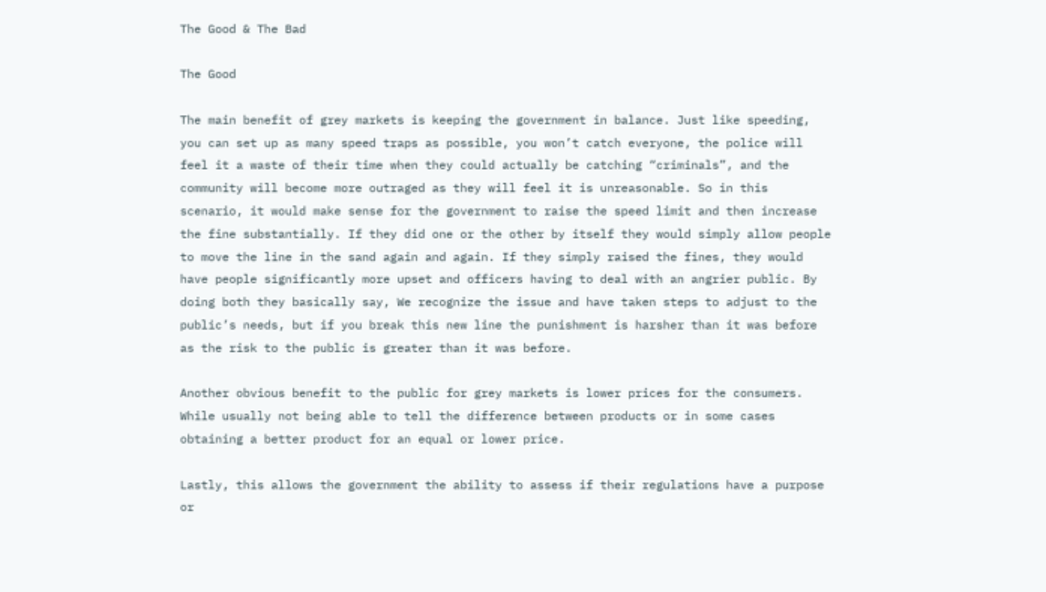The Good & The Bad

The Good

The main benefit of grey markets is keeping the government in balance. Just like speeding, you can set up as many speed traps as possible, you won’t catch everyone, the police will feel it a waste of their time when they could actually be catching “criminals”, and the community will become more outraged as they will feel it is unreasonable. So in this scenario, it would make sense for the government to raise the speed limit and then increase the fine substantially. If they did one or the other by itself they would simply allow people to move the line in the sand again and again. If they simply raised the fines, they would have people significantly more upset and officers having to deal with an angrier public. By doing both they basically say, We recognize the issue and have taken steps to adjust to the public’s needs, but if you break this new line the punishment is harsher than it was before as the risk to the public is greater than it was before.

Another obvious benefit to the public for grey markets is lower prices for the consumers. While usually not being able to tell the difference between products or in some cases obtaining a better product for an equal or lower price.

Lastly, this allows the government the ability to assess if their regulations have a purpose or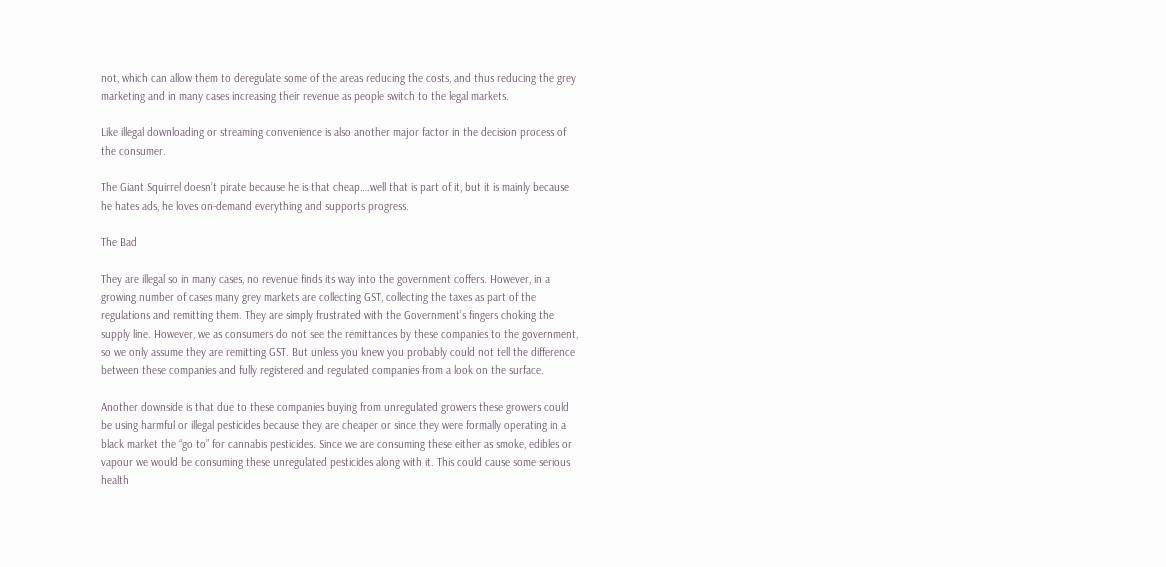not, which can allow them to deregulate some of the areas reducing the costs, and thus reducing the grey marketing and in many cases increasing their revenue as people switch to the legal markets.

Like illegal downloading or streaming convenience is also another major factor in the decision process of the consumer.

The Giant Squirrel doesn’t pirate because he is that cheap….well that is part of it, but it is mainly because he hates ads, he loves on-demand everything and supports progress.

The Bad

They are illegal so in many cases, no revenue finds its way into the government coffers. However, in a growing number of cases many grey markets are collecting GST, collecting the taxes as part of the regulations and remitting them. They are simply frustrated with the Government’s fingers choking the supply line. However, we as consumers do not see the remittances by these companies to the government, so we only assume they are remitting GST. But unless you knew you probably could not tell the difference between these companies and fully registered and regulated companies from a look on the surface.

Another downside is that due to these companies buying from unregulated growers these growers could be using harmful or illegal pesticides because they are cheaper or since they were formally operating in a black market the “go to” for cannabis pesticides. Since we are consuming these either as smoke, edibles or vapour we would be consuming these unregulated pesticides along with it. This could cause some serious health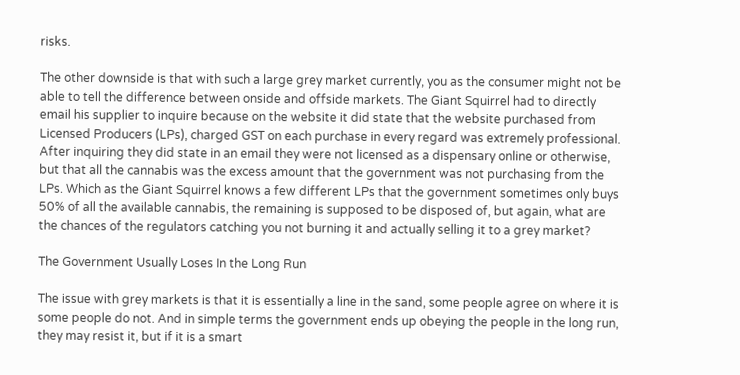risks.

The other downside is that with such a large grey market currently, you as the consumer might not be able to tell the difference between onside and offside markets. The Giant Squirrel had to directly email his supplier to inquire because on the website it did state that the website purchased from Licensed Producers (LPs), charged GST on each purchase in every regard was extremely professional. After inquiring they did state in an email they were not licensed as a dispensary online or otherwise, but that all the cannabis was the excess amount that the government was not purchasing from the LPs. Which as the Giant Squirrel knows a few different LPs that the government sometimes only buys 50% of all the available cannabis, the remaining is supposed to be disposed of, but again, what are the chances of the regulators catching you not burning it and actually selling it to a grey market?

The Government Usually Loses In the Long Run

The issue with grey markets is that it is essentially a line in the sand, some people agree on where it is some people do not. And in simple terms the government ends up obeying the people in the long run, they may resist it, but if it is a smart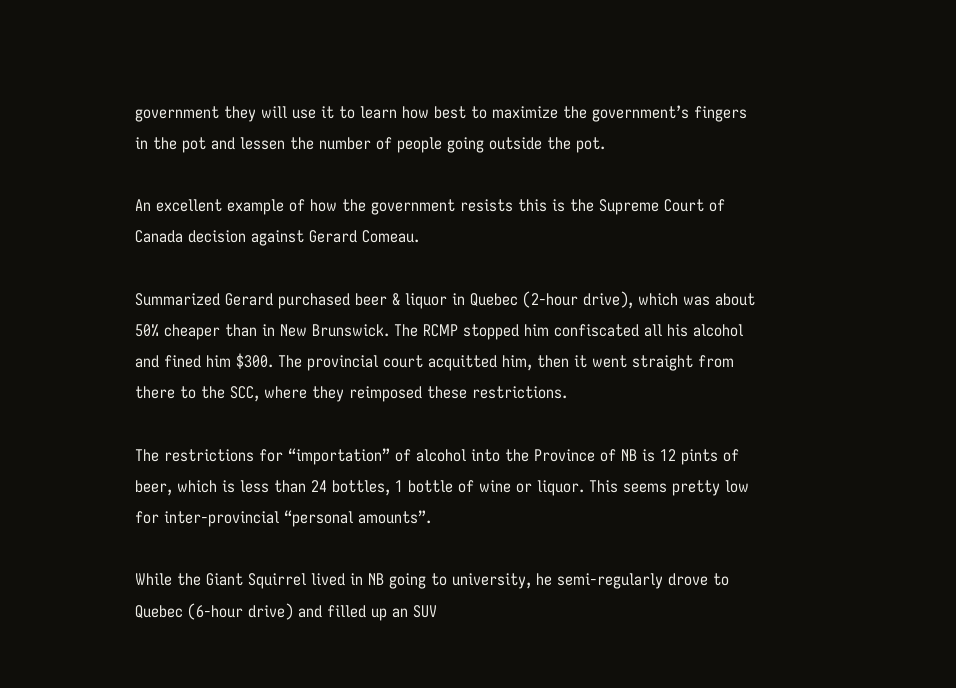government they will use it to learn how best to maximize the government’s fingers in the pot and lessen the number of people going outside the pot.

An excellent example of how the government resists this is the Supreme Court of Canada decision against Gerard Comeau.

Summarized Gerard purchased beer & liquor in Quebec (2-hour drive), which was about 50% cheaper than in New Brunswick. The RCMP stopped him confiscated all his alcohol and fined him $300. The provincial court acquitted him, then it went straight from there to the SCC, where they reimposed these restrictions.

The restrictions for “importation” of alcohol into the Province of NB is 12 pints of beer, which is less than 24 bottles, 1 bottle of wine or liquor. This seems pretty low for inter-provincial “personal amounts”.

While the Giant Squirrel lived in NB going to university, he semi-regularly drove to Quebec (6-hour drive) and filled up an SUV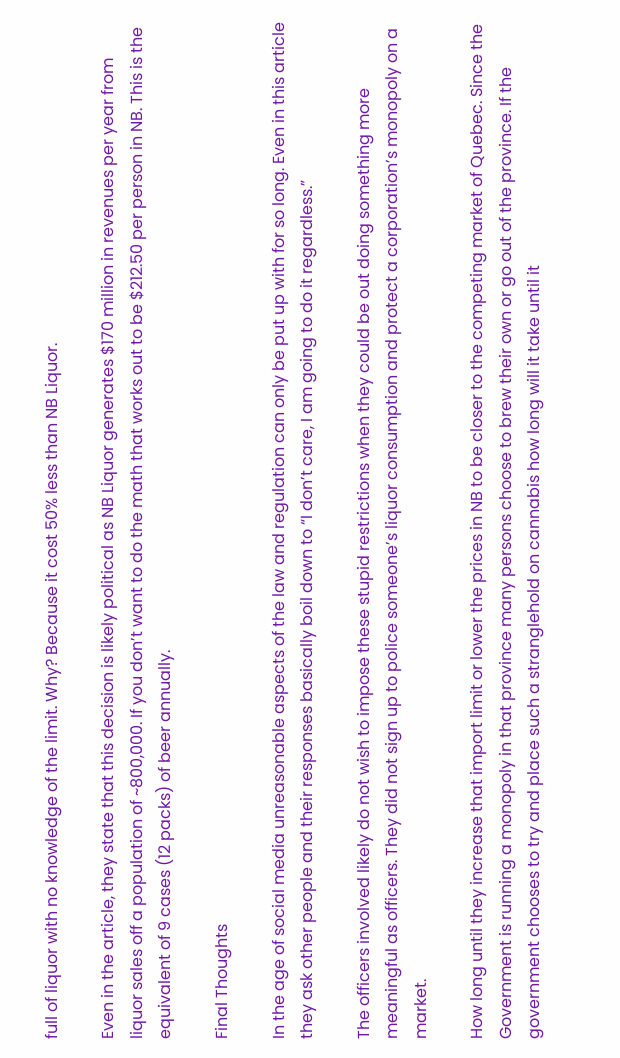full of liquor with no knowledge of the limit. Why? Because it cost 50% less than NB Liquor.

Even in the article, they state that this decision is likely political as NB Liquor generates $170 million in revenues per year from liquor sales off a population of ~800,000. If you don’t want to do the math that works out to be $212.50 per person in NB. This is the equivalent of 9 cases (12 packs) of beer annually.

Final Thoughts

In the age of social media unreasonable aspects of the law and regulation can only be put up with for so long. Even in this article they ask other people and their responses basically boil down to “I don’t care, I am going to do it regardless.”

The officers involved likely do not wish to impose these stupid restrictions when they could be out doing something more meaningful as officers. They did not sign up to police someone’s liquor consumption and protect a corporation’s monopoly on a market.

How long until they increase that import limit or lower the prices in NB to be closer to the competing market of Quebec. Since the Government is running a monopoly in that province many persons choose to brew their own or go out of the province. If the government chooses to try and place such a stranglehold on cannabis how long will it take until it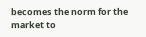becomes the norm for the market to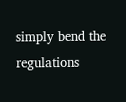simply bend the regulations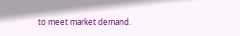to meet market demand.